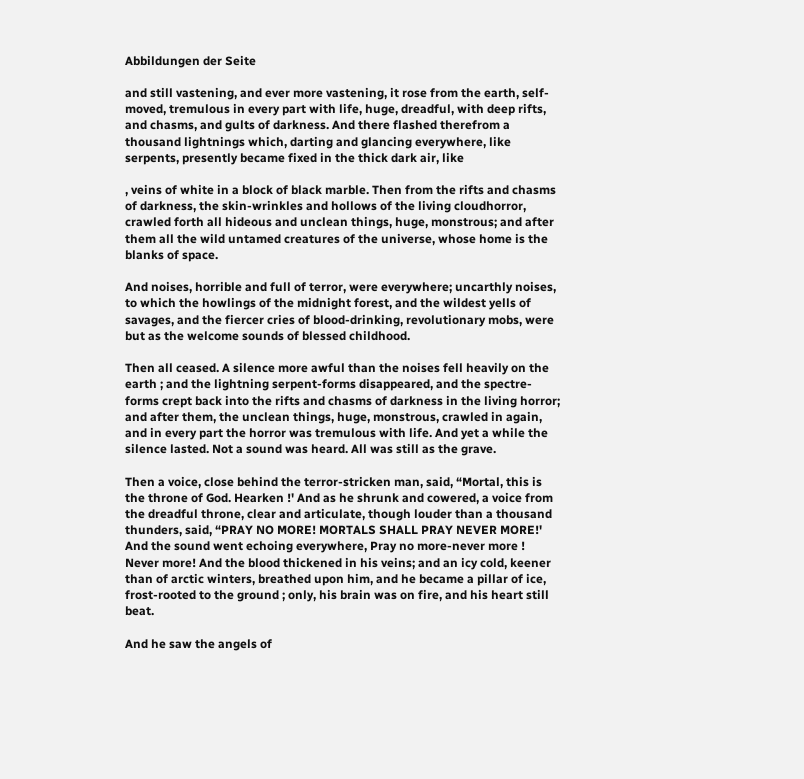Abbildungen der Seite

and still vastening, and ever more vastening, it rose from the earth, self-moved, tremulous in every part with life, huge, dreadful, with deep rifts, and chasms, and gults of darkness. And there flashed therefrom a thousand lightnings which, darting and glancing everywhere, like serpents, presently became fixed in the thick dark air, like

, veins of white in a block of black marble. Then from the rifts and chasms of darkness, the skin-wrinkles and hollows of the living cloudhorror, crawled forth all hideous and unclean things, huge, monstrous; and after them all the wild untamed creatures of the universe, whose home is the blanks of space.

And noises, horrible and full of terror, were everywhere; uncarthly noises, to which the howlings of the midnight forest, and the wildest yells of savages, and the fiercer cries of blood-drinking, revolutionary mobs, were but as the welcome sounds of blessed childhood.

Then all ceased. A silence more awful than the noises fell heavily on the earth ; and the lightning serpent-forms disappeared, and the spectre-forms crept back into the rifts and chasms of darkness in the living horror; and after them, the unclean things, huge, monstrous, crawled in again, and in every part the horror was tremulous with life. And yet a while the silence lasted. Not a sound was heard. All was still as the grave.

Then a voice, close behind the terror-stricken man, said, “Mortal, this is the throne of God. Hearken !' And as he shrunk and cowered, a voice from the dreadful throne, clear and articulate, though louder than a thousand thunders, said, “PRAY NO MORE! MORTALS SHALL PRAY NEVER MORE!' And the sound went echoing everywhere, Pray no more-never more ! Never more! And the blood thickened in his veins; and an icy cold, keener than of arctic winters, breathed upon him, and he became a pillar of ice, frost-rooted to the ground ; only, his brain was on fire, and his heart still beat.

And he saw the angels of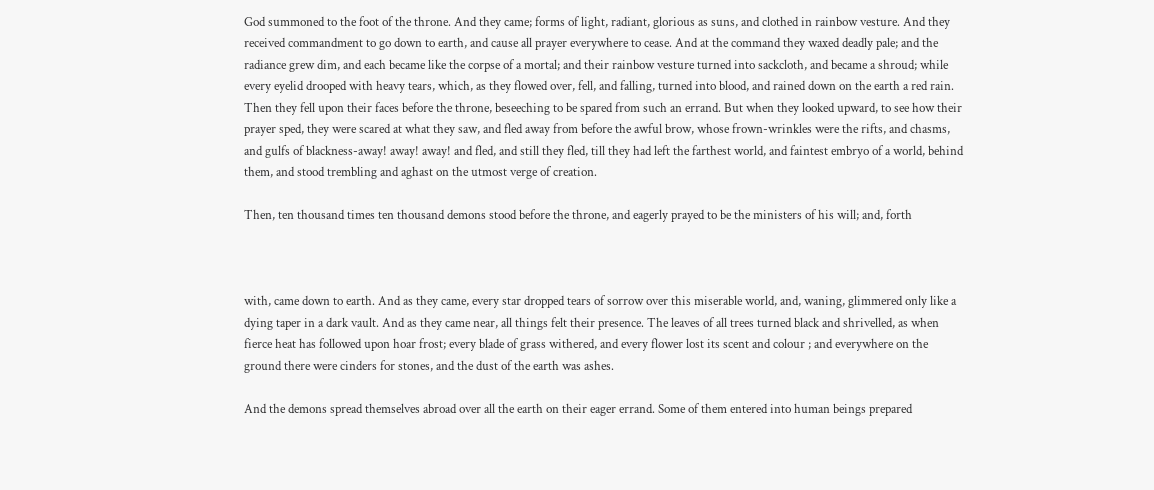God summoned to the foot of the throne. And they came; forms of light, radiant, glorious as suns, and clothed in rainbow vesture. And they received commandment to go down to earth, and cause all prayer everywhere to cease. And at the command they waxed deadly pale; and the radiance grew dim, and each became like the corpse of a mortal; and their rainbow vesture turned into sackcloth, and became a shroud; while every eyelid drooped with heavy tears, which, as they flowed over, fell, and falling, turned into blood, and rained down on the earth a red rain. Then they fell upon their faces before the throne, beseeching to be spared from such an errand. But when they looked upward, to see how their prayer sped, they were scared at what they saw, and fled away from before the awful brow, whose frown-wrinkles were the rifts, and chasms, and gulfs of blackness-away! away! away! and fled, and still they fled, till they had left the farthest world, and faintest embryo of a world, behind them, and stood trembling and aghast on the utmost verge of creation.

Then, ten thousand times ten thousand demons stood before the throne, and eagerly prayed to be the ministers of his will; and, forth



with, came down to earth. And as they came, every star dropped tears of sorrow over this miserable world, and, waning, glimmered only like a dying taper in a dark vault. And as they came near, all things felt their presence. The leaves of all trees turned black and shrivelled, as when fierce heat has followed upon hoar frost; every blade of grass withered, and every flower lost its scent and colour ; and everywhere on the ground there were cinders for stones, and the dust of the earth was ashes.

And the demons spread themselves abroad over all the earth on their eager errand. Some of them entered into human beings prepared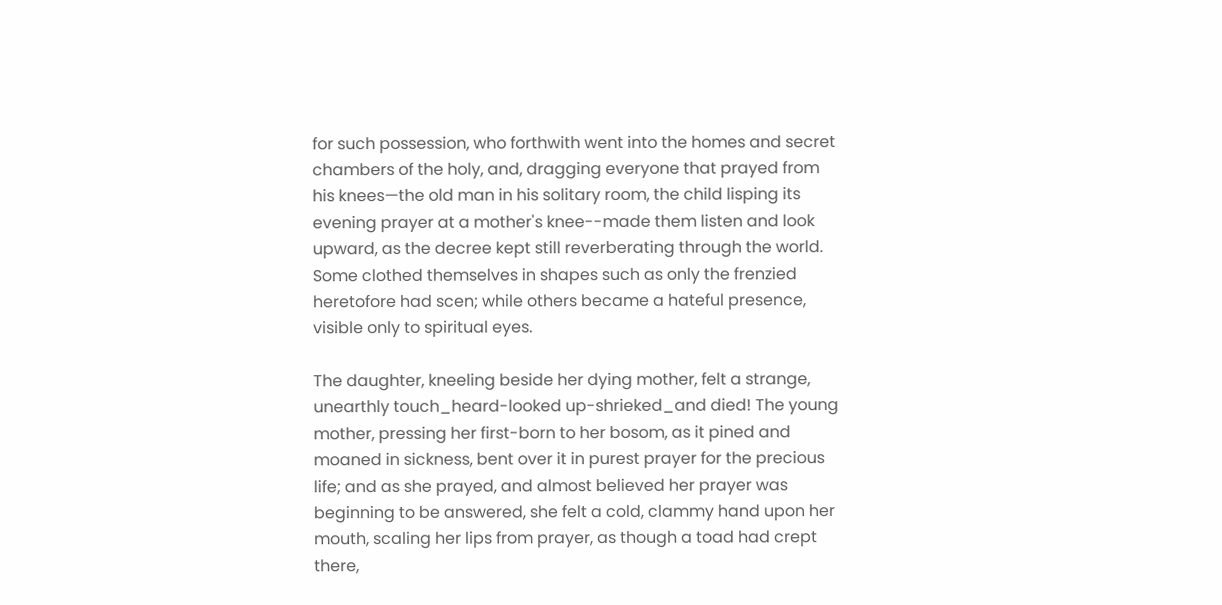for such possession, who forthwith went into the homes and secret chambers of the holy, and, dragging everyone that prayed from his knees—the old man in his solitary room, the child lisping its evening prayer at a mother's knee--made them listen and look upward, as the decree kept still reverberating through the world. Some clothed themselves in shapes such as only the frenzied heretofore had scen; while others became a hateful presence, visible only to spiritual eyes.

The daughter, kneeling beside her dying mother, felt a strange, unearthly touch_heard-looked up-shrieked_and died! The young mother, pressing her first-born to her bosom, as it pined and moaned in sickness, bent over it in purest prayer for the precious life; and as she prayed, and almost believed her prayer was beginning to be answered, she felt a cold, clammy hand upon her mouth, scaling her lips from prayer, as though a toad had crept there,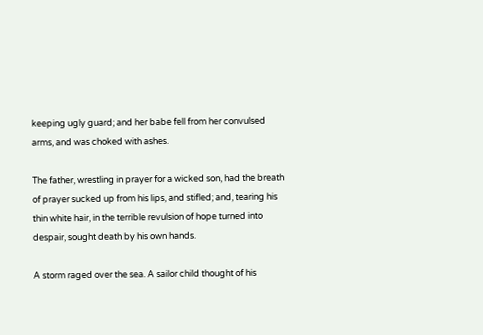keeping ugly guard; and her babe fell from her convulsed arms, and was choked with ashes.

The father, wrestling in prayer for a wicked son, had the breath of prayer sucked up from his lips, and stifled; and, tearing his thin white hair, in the terrible revulsion of hope turned into despair, sought death by his own hands.

A storm raged over the sea. A sailor child thought of his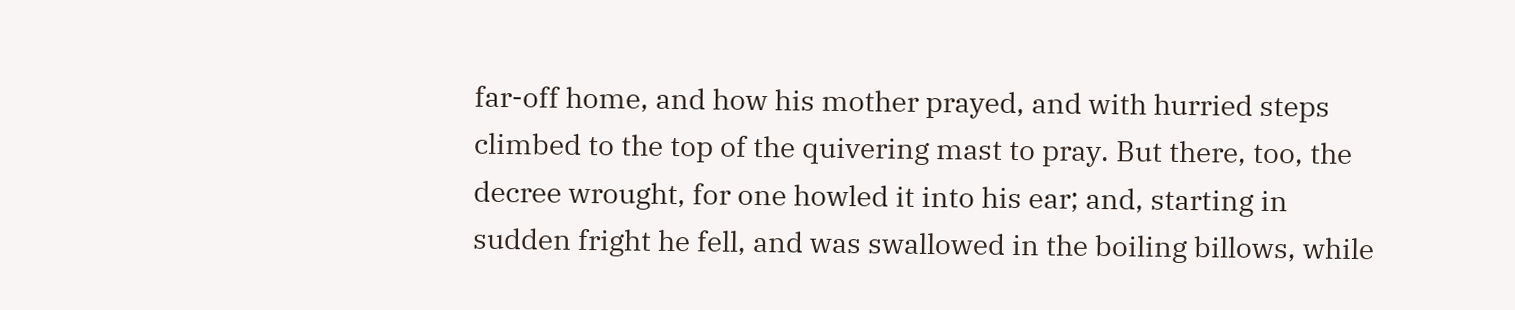far-off home, and how his mother prayed, and with hurried steps climbed to the top of the quivering mast to pray. But there, too, the decree wrought, for one howled it into his ear; and, starting in sudden fright he fell, and was swallowed in the boiling billows, while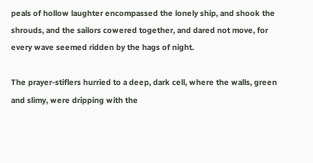peals of hollow laughter encompassed the lonely ship, and shook the shrouds, and the sailors cowered together, and dared not move, for every wave seemed ridden by the hags of night.

The prayer-stiflers hurried to a deep, dark cell, where the walls, green and slimy, were dripping with the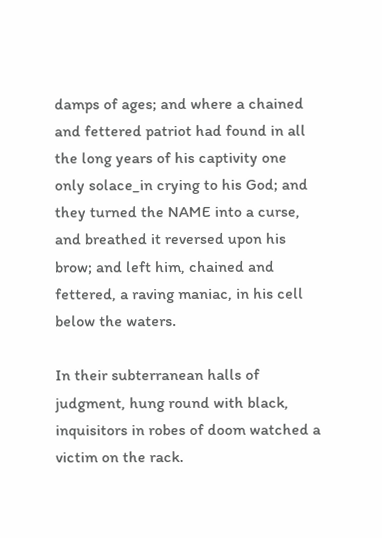damps of ages; and where a chained and fettered patriot had found in all the long years of his captivity one only solace_in crying to his God; and they turned the NAME into a curse, and breathed it reversed upon his brow; and left him, chained and fettered, a raving maniac, in his cell below the waters.

In their subterranean halls of judgment, hung round with black, inquisitors in robes of doom watched a victim on the rack.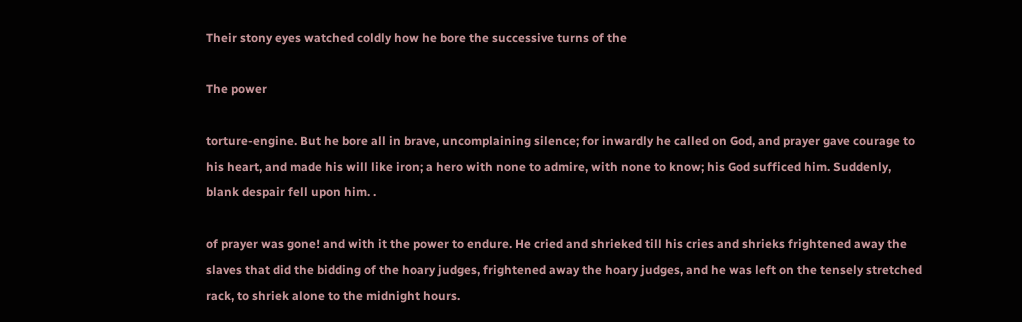Their stony eyes watched coldly how he bore the successive turns of the

The power

torture-engine. But he bore all in brave, uncomplaining silence; for inwardly he called on God, and prayer gave courage to his heart, and made his will like iron; a hero with none to admire, with none to know; his God sufficed him. Suddenly, blank despair fell upon him. .

of prayer was gone! and with it the power to endure. He cried and shrieked till his cries and shrieks frightened away the slaves that did the bidding of the hoary judges, frightened away the hoary judges, and he was left on the tensely stretched rack, to shriek alone to the midnight hours.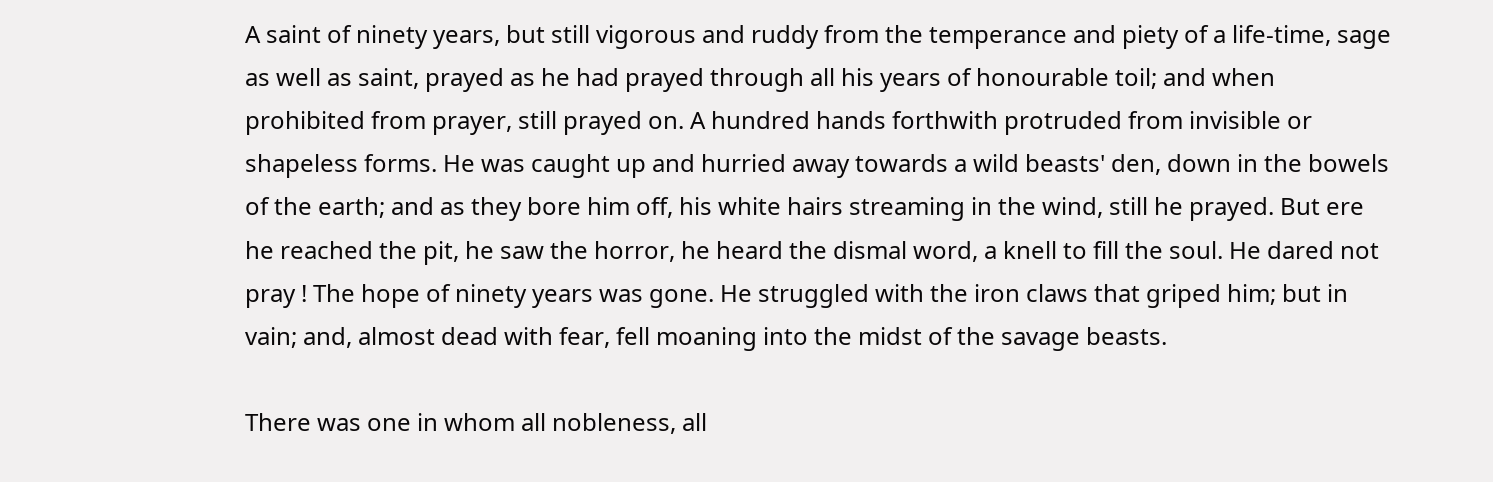A saint of ninety years, but still vigorous and ruddy from the temperance and piety of a life-time, sage as well as saint, prayed as he had prayed through all his years of honourable toil; and when prohibited from prayer, still prayed on. A hundred hands forthwith protruded from invisible or shapeless forms. He was caught up and hurried away towards a wild beasts' den, down in the bowels of the earth; and as they bore him off, his white hairs streaming in the wind, still he prayed. But ere he reached the pit, he saw the horror, he heard the dismal word, a knell to fill the soul. He dared not pray ! The hope of ninety years was gone. He struggled with the iron claws that griped him; but in vain; and, almost dead with fear, fell moaning into the midst of the savage beasts.

There was one in whom all nobleness, all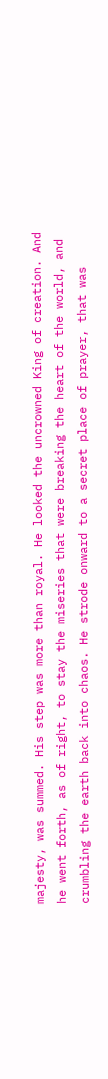majesty, was summed. His step was more than royal. He looked the uncrowned King of creation. And he went forth, as of right, to stay the miseries that were breaking the heart of the world, and crumbling the earth back into chaos. He strode onward to a secret place of prayer, that was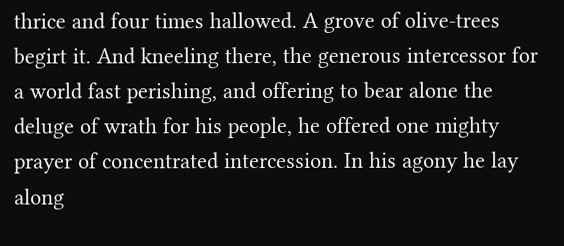thrice and four times hallowed. A grove of olive-trees begirt it. And kneeling there, the generous intercessor for a world fast perishing, and offering to bear alone the deluge of wrath for his people, he offered one mighty prayer of concentrated intercession. In his agony he lay along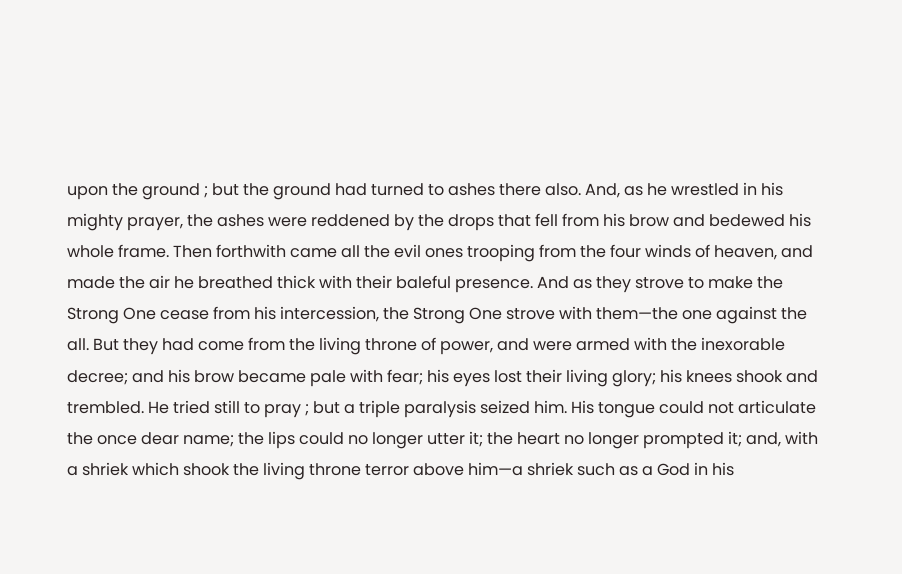upon the ground ; but the ground had turned to ashes there also. And, as he wrestled in his mighty prayer, the ashes were reddened by the drops that fell from his brow and bedewed his whole frame. Then forthwith came all the evil ones trooping from the four winds of heaven, and made the air he breathed thick with their baleful presence. And as they strove to make the Strong One cease from his intercession, the Strong One strove with them—the one against the all. But they had come from the living throne of power, and were armed with the inexorable decree; and his brow became pale with fear; his eyes lost their living glory; his knees shook and trembled. He tried still to pray ; but a triple paralysis seized him. His tongue could not articulate the once dear name; the lips could no longer utter it; the heart no longer prompted it; and, with a shriek which shook the living throne terror above him—a shriek such as a God in his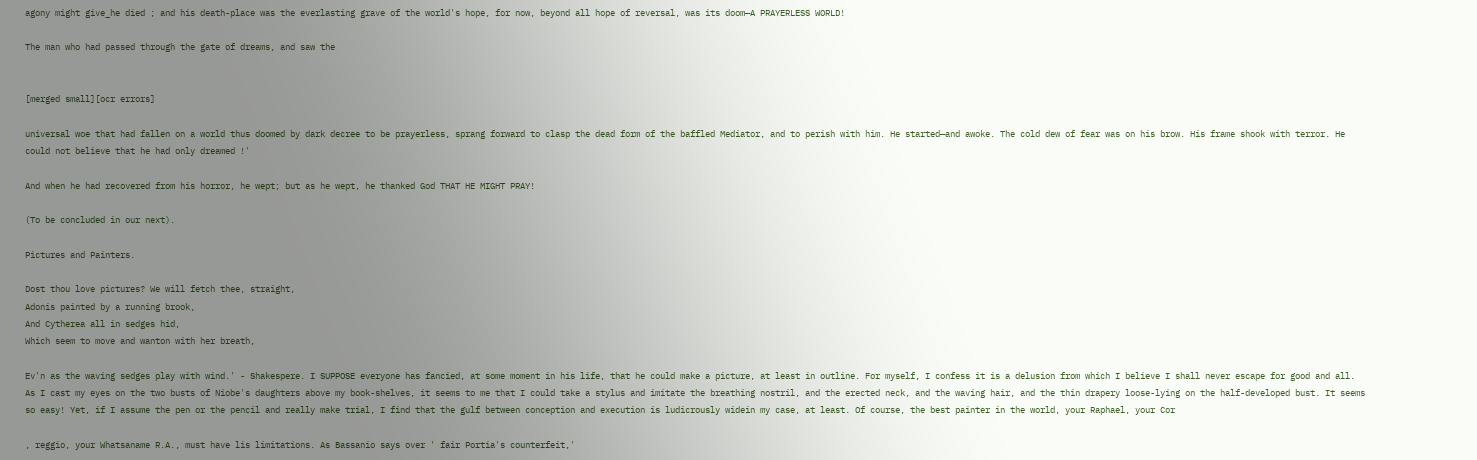agony might give_he died ; and his death-place was the everlasting grave of the world's hope, for now, beyond all hope of reversal, was its doom—A PRAYERLESS WORLD!

The man who had passed through the gate of dreams, and saw the


[merged small][ocr errors]

universal woe that had fallen on a world thus doomed by dark decree to be prayerless, sprang forward to clasp the dead form of the baffled Mediator, and to perish with him. He started—and awoke. The cold dew of fear was on his brow. His frame shook with terror. He could not believe that he had only dreamed !'

And when he had recovered from his horror, he wept; but as he wept, he thanked God THAT HE MIGHT PRAY!

(To be concluded in our next).

Pictures and Painters.

Dost thou love pictures? We will fetch thee, straight,
Adonis painted by a running brook,
And Cytherea all in sedges hid,
Which seem to move and wanton with her breath,

Ev'n as the waving sedges play with wind.' - Shakespere. I SUPPOSE everyone has fancied, at some moment in his life, that he could make a picture, at least in outline. For myself, I confess it is a delusion from which I believe I shall never escape for good and all. As I cast my eyes on the two busts of Niobe's daughters above my book-shelves, it seems to me that I could take a stylus and imitate the breathing nostril, and the erected neck, and the waving hair, and the thin drapery loose-lying on the half-developed bust. It seems so easy! Yet, if I assume the pen or the pencil and really make trial, I find that the gulf between conception and execution is ludicrously widein my case, at least. Of course, the best painter in the world, your Raphael, your Cor

, reggio, your Whatsaname R.A., must have lis limitations. As Bassanio says over ' fair Portia's counterfeit,'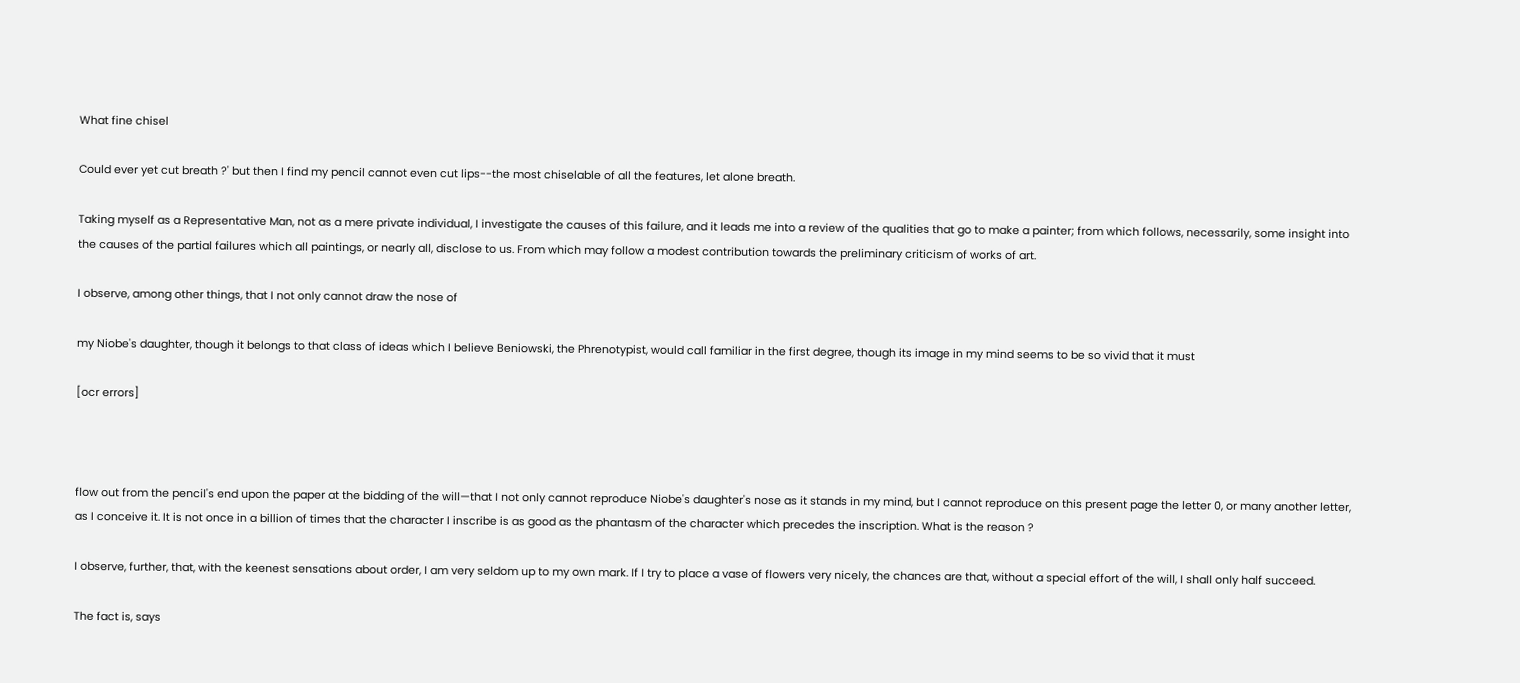What fine chisel

Could ever yet cut breath ?' but then I find my pencil cannot even cut lips--the most chiselable of all the features, let alone breath.

Taking myself as a Representative Man, not as a mere private individual, I investigate the causes of this failure, and it leads me into a review of the qualities that go to make a painter; from which follows, necessarily, some insight into the causes of the partial failures which all paintings, or nearly all, disclose to us. From which may follow a modest contribution towards the preliminary criticism of works of art.

I observe, among other things, that I not only cannot draw the nose of

my Niobe's daughter, though it belongs to that class of ideas which I believe Beniowski, the Phrenotypist, would call familiar in the first degree, though its image in my mind seems to be so vivid that it must

[ocr errors]



flow out from the pencil's end upon the paper at the bidding of the will—that I not only cannot reproduce Niobe's daughter's nose as it stands in my mind, but I cannot reproduce on this present page the letter 0, or many another letter, as I conceive it. It is not once in a billion of times that the character I inscribe is as good as the phantasm of the character which precedes the inscription. What is the reason ?

I observe, further, that, with the keenest sensations about order, I am very seldom up to my own mark. If I try to place a vase of flowers very nicely, the chances are that, without a special effort of the will, I shall only half succeed.

The fact is, says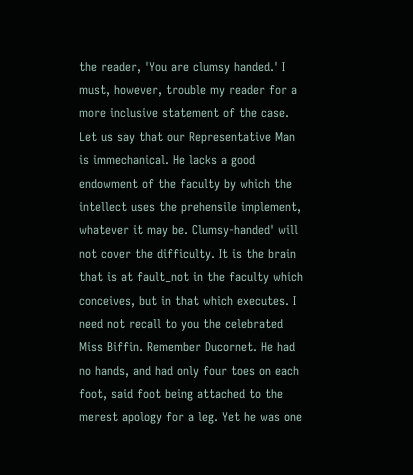the reader, 'You are clumsy handed.' I must, however, trouble my reader for a more inclusive statement of the case. Let us say that our Representative Man is immechanical. He lacks a good endowment of the faculty by which the intellect uses the prehensile implement, whatever it may be. Clumsy-handed' will not cover the difficulty. It is the brain that is at fault_not in the faculty which conceives, but in that which executes. I need not recall to you the celebrated Miss Biffin. Remember Ducornet. He had no hands, and had only four toes on each foot, said foot being attached to the merest apology for a leg. Yet he was one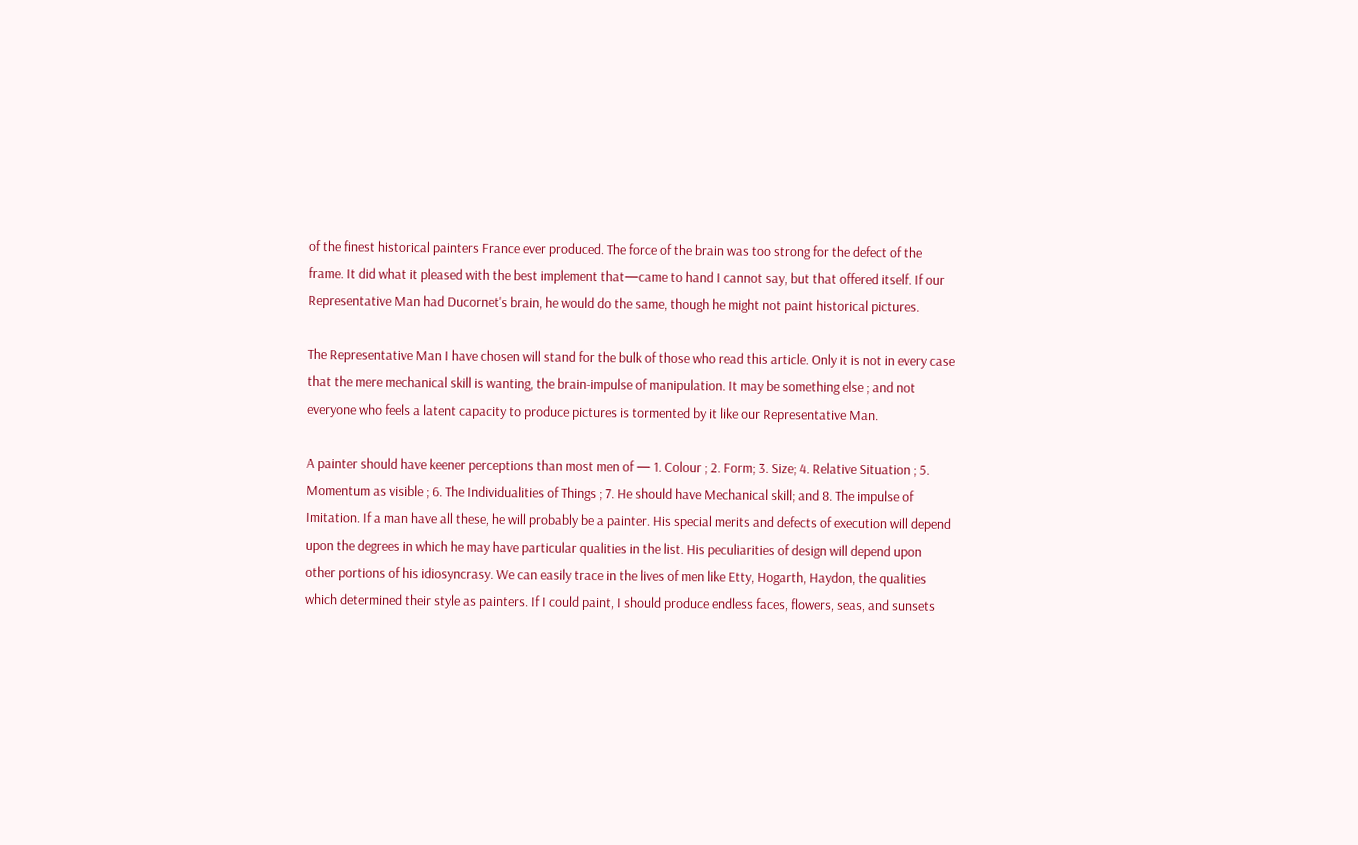of the finest historical painters France ever produced. The force of the brain was too strong for the defect of the frame. It did what it pleased with the best implement that—came to hand I cannot say, but that offered itself. If our Representative Man had Ducornet's brain, he would do the same, though he might not paint historical pictures.

The Representative Man I have chosen will stand for the bulk of those who read this article. Only it is not in every case that the mere mechanical skill is wanting, the brain-impulse of manipulation. It may be something else ; and not everyone who feels a latent capacity to produce pictures is tormented by it like our Representative Man.

A painter should have keener perceptions than most men of — 1. Colour ; 2. Form; 3. Size; 4. Relative Situation ; 5. Momentum as visible ; 6. The Individualities of Things ; 7. He should have Mechanical skill; and 8. The impulse of Imitation. If a man have all these, he will probably be a painter. His special merits and defects of execution will depend upon the degrees in which he may have particular qualities in the list. His peculiarities of design will depend upon other portions of his idiosyncrasy. We can easily trace in the lives of men like Etty, Hogarth, Haydon, the qualities which determined their style as painters. If I could paint, I should produce endless faces, flowers, seas, and sunsets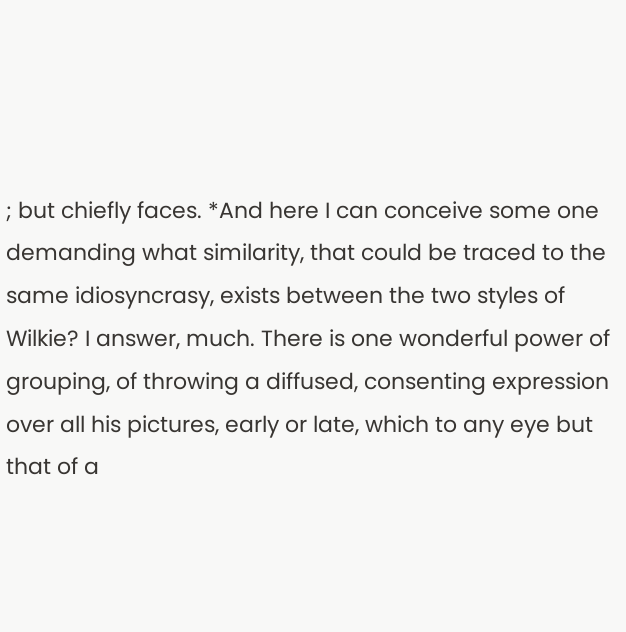; but chiefly faces. *And here I can conceive some one demanding what similarity, that could be traced to the same idiosyncrasy, exists between the two styles of Wilkie? I answer, much. There is one wonderful power of grouping, of throwing a diffused, consenting expression over all his pictures, early or late, which to any eye but that of a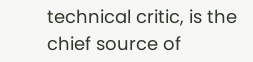technical critic, is the chief source of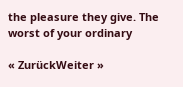the pleasure they give. The worst of your ordinary

« ZurückWeiter »